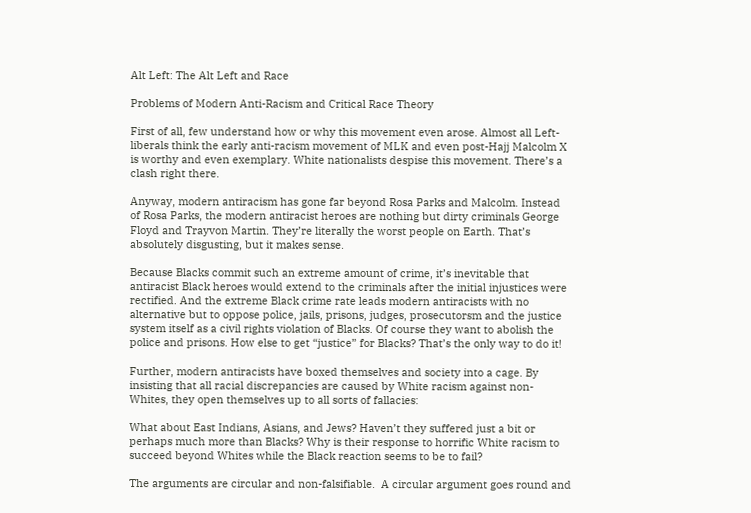Alt Left: The Alt Left and Race

Problems of Modern Anti-Racism and Critical Race Theory

First of all, few understand how or why this movement even arose. Almost all Left-liberals think the early anti-racism movement of MLK and even post-Hajj Malcolm X is worthy and even exemplary. White nationalists despise this movement. There’s a clash right there.

Anyway, modern antiracism has gone far beyond Rosa Parks and Malcolm. Instead of Rosa Parks, the modern antiracist heroes are nothing but dirty criminals George Floyd and Trayvon Martin. They’re literally the worst people on Earth. That’s absolutely disgusting, but it makes sense.

Because Blacks commit such an extreme amount of crime, it’s inevitable that antiracist Black heroes would extend to the criminals after the initial injustices were rectified. And the extreme Black crime rate leads modern antiracists with no alternative but to oppose police, jails, prisons, judges, prosecutorsm and the justice system itself as a civil rights violation of Blacks. Of course they want to abolish the police and prisons. How else to get “justice” for Blacks? That’s the only way to do it!

Further, modern antiracists have boxed themselves and society into a cage. By insisting that all racial discrepancies are caused by White racism against non-Whites, they open themselves up to all sorts of fallacies:

What about East Indians, Asians, and Jews? Haven’t they suffered just a bit or perhaps much more than Blacks? Why is their response to horrific White racism to succeed beyond Whites while the Black reaction seems to be to fail?

The arguments are circular and non-falsifiable.  A circular argument goes round and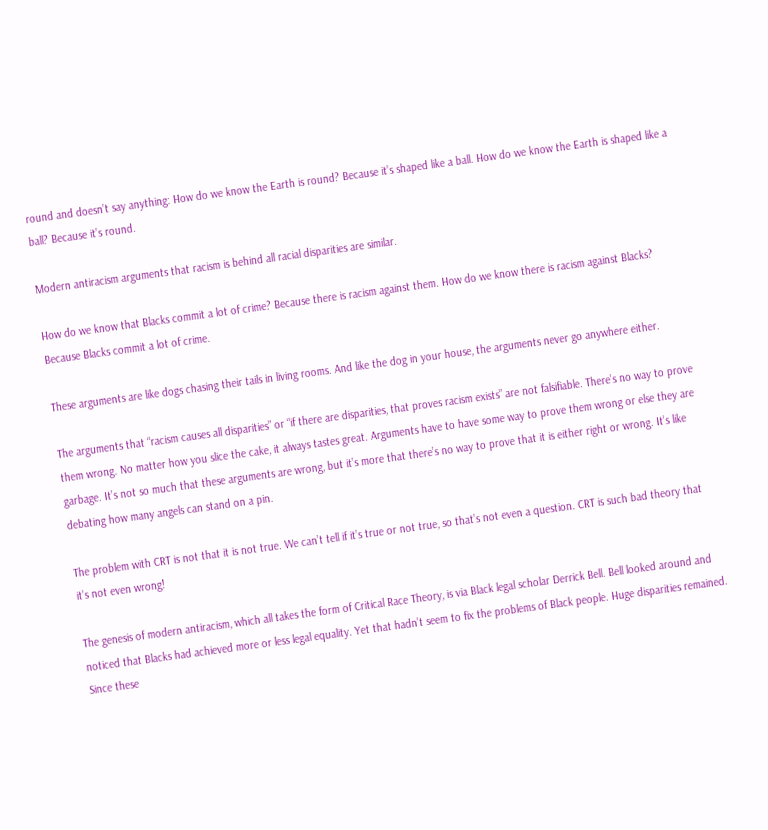round and doesn’t say anything: How do we know the Earth is round? Because it’s shaped like a ball. How do we know the Earth is shaped like a ball? Because it’s round.

Modern antiracism arguments that racism is behind all racial disparities are similar.

How do we know that Blacks commit a lot of crime? Because there is racism against them. How do we know there is racism against Blacks? Because Blacks commit a lot of crime.

These arguments are like dogs chasing their tails in living rooms. And like the dog in your house, the arguments never go anywhere either.

The arguments that “racism causes all disparities” or “if there are disparities, that proves racism exists” are not falsifiable. There’s no way to prove them wrong. No matter how you slice the cake, it always tastes great. Arguments have to have some way to prove them wrong or else they are garbage. It’s not so much that these arguments are wrong, but it’s more that there’s no way to prove that it is either right or wrong. It’s like debating how many angels can stand on a pin.

The problem with CRT is not that it is not true. We can’t tell if it’s true or not true, so that’s not even a question. CRT is such bad theory that it’s not even wrong!

The genesis of modern antiracism, which all takes the form of Critical Race Theory, is via Black legal scholar Derrick Bell. Bell looked around and noticed that Blacks had achieved more or less legal equality. Yet that hadn’t seem to fix the problems of Black people. Huge disparities remained. Since these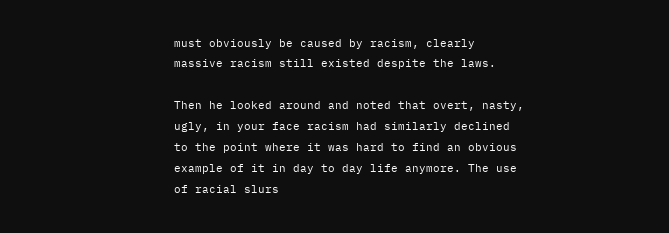must obviously be caused by racism, clearly massive racism still existed despite the laws.

Then he looked around and noted that overt, nasty, ugly, in your face racism had similarly declined to the point where it was hard to find an obvious example of it in day to day life anymore. The use of racial slurs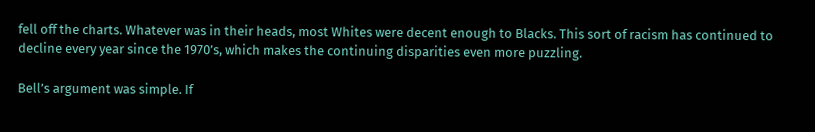fell off the charts. Whatever was in their heads, most Whites were decent enough to Blacks. This sort of racism has continued to decline every year since the 1970’s, which makes the continuing disparities even more puzzling.

Bell’s argument was simple. If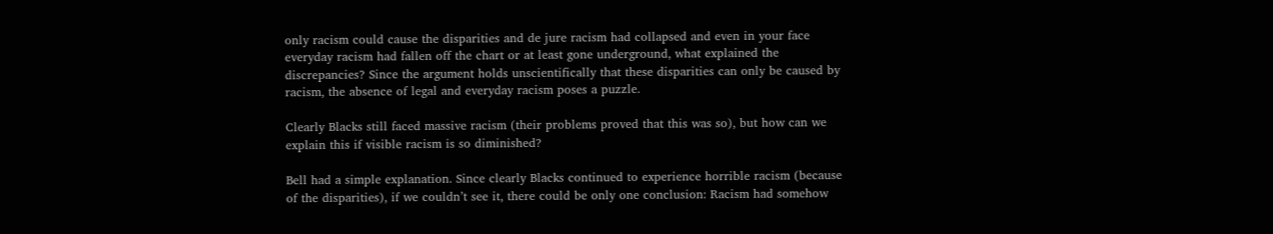only racism could cause the disparities and de jure racism had collapsed and even in your face everyday racism had fallen off the chart or at least gone underground, what explained the discrepancies? Since the argument holds unscientifically that these disparities can only be caused by racism, the absence of legal and everyday racism poses a puzzle.

Clearly Blacks still faced massive racism (their problems proved that this was so), but how can we explain this if visible racism is so diminished?

Bell had a simple explanation. Since clearly Blacks continued to experience horrible racism (because of the disparities), if we couldn’t see it, there could be only one conclusion: Racism had somehow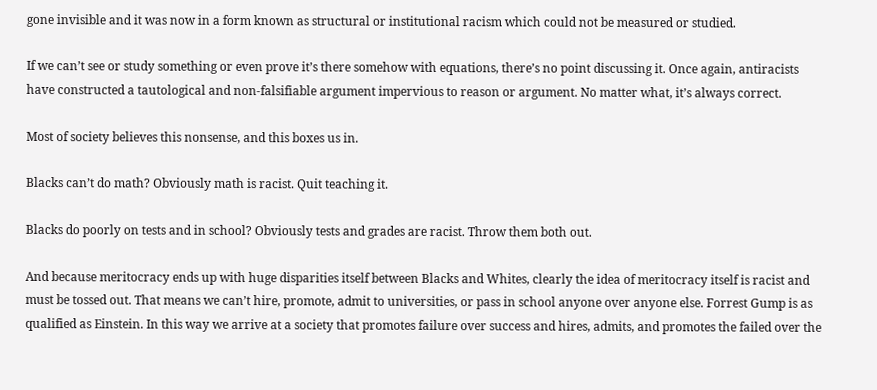gone invisible and it was now in a form known as structural or institutional racism which could not be measured or studied.

If we can’t see or study something or even prove it’s there somehow with equations, there’s no point discussing it. Once again, antiracists have constructed a tautological and non-falsifiable argument impervious to reason or argument. No matter what, it’s always correct.

Most of society believes this nonsense, and this boxes us in.

Blacks can’t do math? Obviously math is racist. Quit teaching it.

Blacks do poorly on tests and in school? Obviously tests and grades are racist. Throw them both out.

And because meritocracy ends up with huge disparities itself between Blacks and Whites, clearly the idea of meritocracy itself is racist and must be tossed out. That means we can’t hire, promote, admit to universities, or pass in school anyone over anyone else. Forrest Gump is as qualified as Einstein. In this way we arrive at a society that promotes failure over success and hires, admits, and promotes the failed over the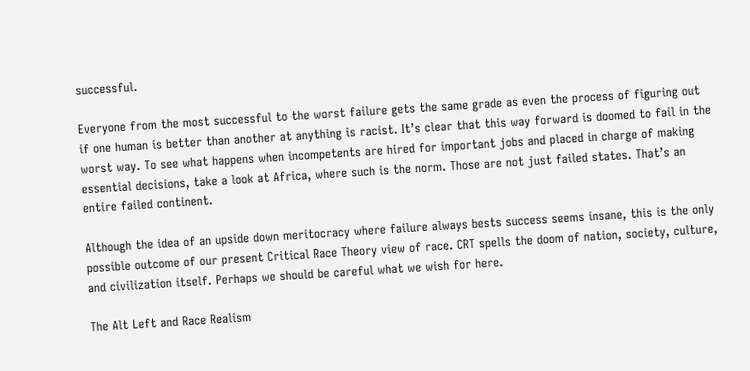successful.

Everyone from the most successful to the worst failure gets the same grade as even the process of figuring out if one human is better than another at anything is racist. It’s clear that this way forward is doomed to fail in the worst way. To see what happens when incompetents are hired for important jobs and placed in charge of making essential decisions, take a look at Africa, where such is the norm. Those are not just failed states. That’s an entire failed continent.

Although the idea of an upside down meritocracy where failure always bests success seems insane, this is the only possible outcome of our present Critical Race Theory view of race. CRT spells the doom of nation, society, culture, and civilization itself. Perhaps we should be careful what we wish for here.

The Alt Left and Race Realism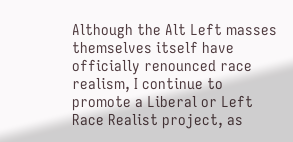Although the Alt Left masses themselves itself have officially renounced race realism, I continue to promote a Liberal or Left Race Realist project, as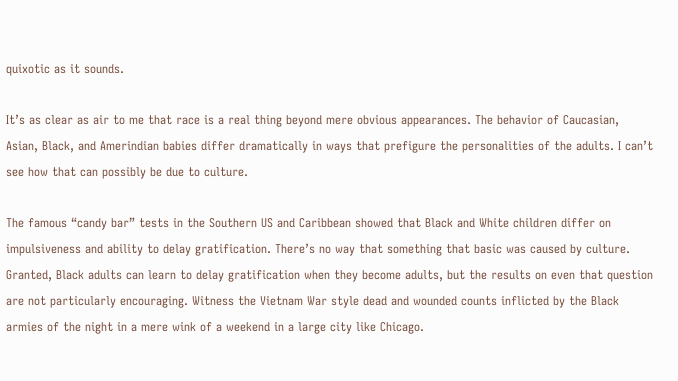quixotic as it sounds.

It’s as clear as air to me that race is a real thing beyond mere obvious appearances. The behavior of Caucasian, Asian, Black, and Amerindian babies differ dramatically in ways that prefigure the personalities of the adults. I can’t see how that can possibly be due to culture.

The famous “candy bar” tests in the Southern US and Caribbean showed that Black and White children differ on impulsiveness and ability to delay gratification. There’s no way that something that basic was caused by culture. Granted, Black adults can learn to delay gratification when they become adults, but the results on even that question are not particularly encouraging. Witness the Vietnam War style dead and wounded counts inflicted by the Black armies of the night in a mere wink of a weekend in a large city like Chicago.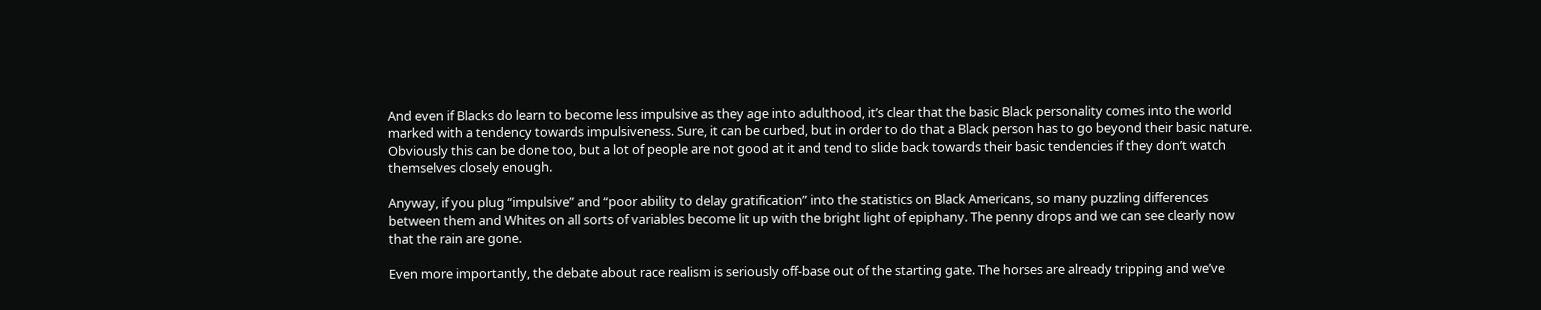And even if Blacks do learn to become less impulsive as they age into adulthood, it’s clear that the basic Black personality comes into the world marked with a tendency towards impulsiveness. Sure, it can be curbed, but in order to do that a Black person has to go beyond their basic nature. Obviously this can be done too, but a lot of people are not good at it and tend to slide back towards their basic tendencies if they don’t watch themselves closely enough.

Anyway, if you plug “impulsive” and “poor ability to delay gratification” into the statistics on Black Americans, so many puzzling differences between them and Whites on all sorts of variables become lit up with the bright light of epiphany. The penny drops and we can see clearly now that the rain are gone.

Even more importantly, the debate about race realism is seriously off-base out of the starting gate. The horses are already tripping and we’ve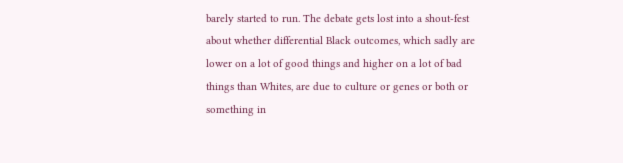barely started to run. The debate gets lost into a shout-fest about whether differential Black outcomes, which sadly are lower on a lot of good things and higher on a lot of bad things than Whites, are due to culture or genes or both or something in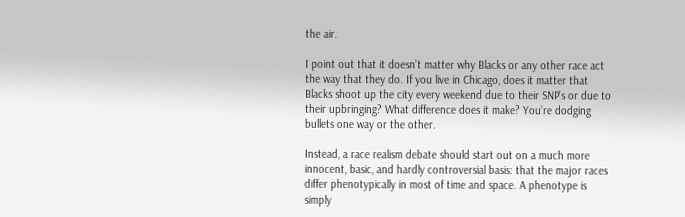the air.

I point out that it doesn’t matter why Blacks or any other race act the way that they do. If you live in Chicago, does it matter that Blacks shoot up the city every weekend due to their SNP’s or due to their upbringing? What difference does it make? You’re dodging bullets one way or the other.

Instead, a race realism debate should start out on a much more innocent, basic, and hardly controversial basis: that the major races differ phenotypically in most of time and space. A phenotype is simply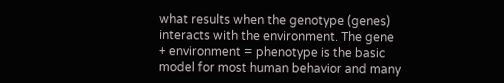what results when the genotype (genes) interacts with the environment. The gene + environment = phenotype is the basic model for most human behavior and many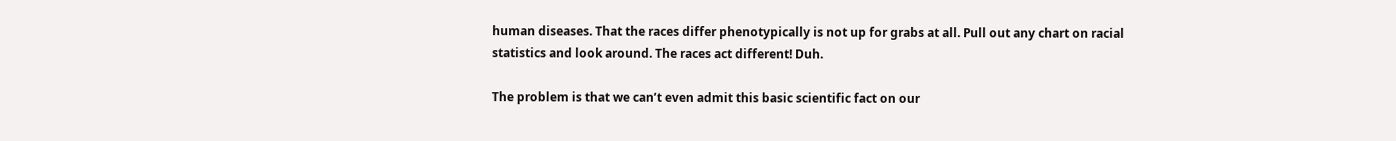human diseases. That the races differ phenotypically is not up for grabs at all. Pull out any chart on racial statistics and look around. The races act different! Duh.

The problem is that we can’t even admit this basic scientific fact on our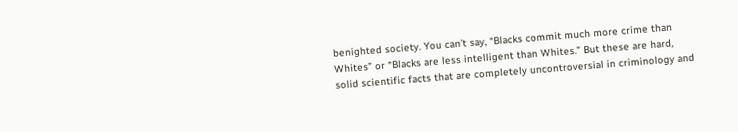benighted society. You can’t say, “Blacks commit much more crime than Whites” or “Blacks are less intelligent than Whites.” But these are hard, solid scientific facts that are completely uncontroversial in criminology and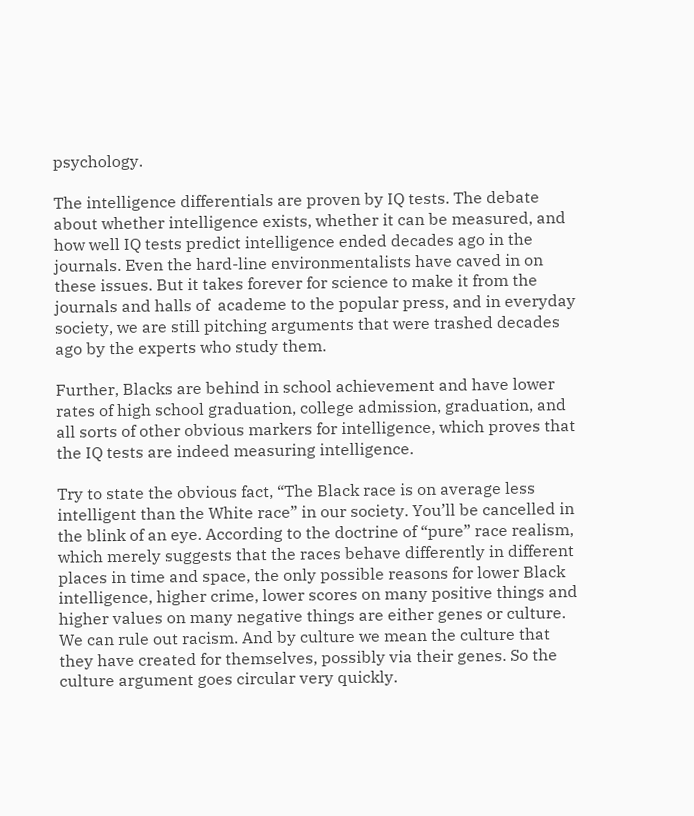psychology.

The intelligence differentials are proven by IQ tests. The debate about whether intelligence exists, whether it can be measured, and how well IQ tests predict intelligence ended decades ago in the journals. Even the hard-line environmentalists have caved in on these issues. But it takes forever for science to make it from the journals and halls of  academe to the popular press, and in everyday society, we are still pitching arguments that were trashed decades ago by the experts who study them.

Further, Blacks are behind in school achievement and have lower rates of high school graduation, college admission, graduation, and all sorts of other obvious markers for intelligence, which proves that the IQ tests are indeed measuring intelligence.

Try to state the obvious fact, “The Black race is on average less intelligent than the White race” in our society. You’ll be cancelled in the blink of an eye. According to the doctrine of “pure” race realism, which merely suggests that the races behave differently in different places in time and space, the only possible reasons for lower Black intelligence, higher crime, lower scores on many positive things and higher values on many negative things are either genes or culture. We can rule out racism. And by culture we mean the culture that they have created for themselves, possibly via their genes. So the culture argument goes circular very quickly.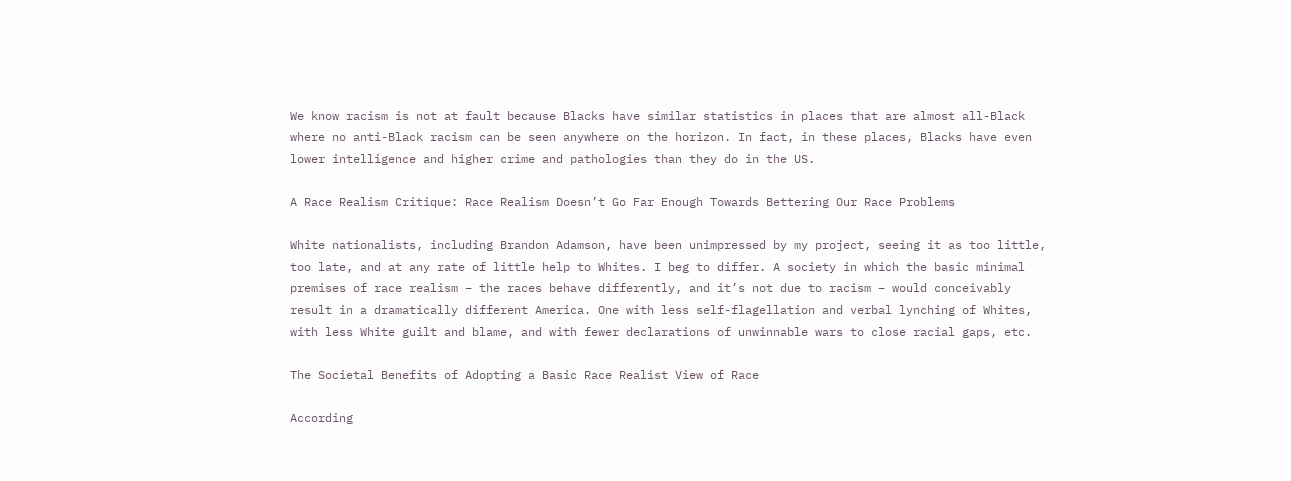We know racism is not at fault because Blacks have similar statistics in places that are almost all-Black where no anti-Black racism can be seen anywhere on the horizon. In fact, in these places, Blacks have even lower intelligence and higher crime and pathologies than they do in the US.

A Race Realism Critique: Race Realism Doesn’t Go Far Enough Towards Bettering Our Race Problems

White nationalists, including Brandon Adamson, have been unimpressed by my project, seeing it as too little, too late, and at any rate of little help to Whites. I beg to differ. A society in which the basic minimal premises of race realism – the races behave differently, and it’s not due to racism – would conceivably result in a dramatically different America. One with less self-flagellation and verbal lynching of Whites, with less White guilt and blame, and with fewer declarations of unwinnable wars to close racial gaps, etc.

The Societal Benefits of Adopting a Basic Race Realist View of Race

According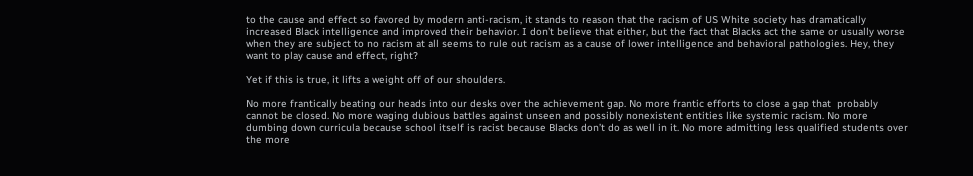to the cause and effect so favored by modern anti-racism, it stands to reason that the racism of US White society has dramatically increased Black intelligence and improved their behavior. I don’t believe that either, but the fact that Blacks act the same or usually worse when they are subject to no racism at all seems to rule out racism as a cause of lower intelligence and behavioral pathologies. Hey, they want to play cause and effect, right?

Yet if this is true, it lifts a weight off of our shoulders.

No more frantically beating our heads into our desks over the achievement gap. No more frantic efforts to close a gap that  probably cannot be closed. No more waging dubious battles against unseen and possibly nonexistent entities like systemic racism. No more dumbing down curricula because school itself is racist because Blacks don’t do as well in it. No more admitting less qualified students over the more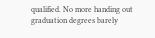qualified. No more handing out graduation degrees barely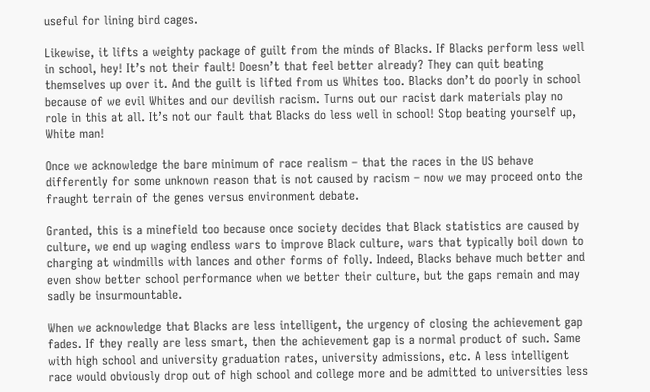useful for lining bird cages.

Likewise, it lifts a weighty package of guilt from the minds of Blacks. If Blacks perform less well in school, hey! It’s not their fault! Doesn’t that feel better already? They can quit beating themselves up over it. And the guilt is lifted from us Whites too. Blacks don’t do poorly in school because of we evil Whites and our devilish racism. Turns out our racist dark materials play no role in this at all. It’s not our fault that Blacks do less well in school! Stop beating yourself up, White man!

Once we acknowledge the bare minimum of race realism – that the races in the US behave differently for some unknown reason that is not caused by racism – now we may proceed onto the fraught terrain of the genes versus environment debate.

Granted, this is a minefield too because once society decides that Black statistics are caused by culture, we end up waging endless wars to improve Black culture, wars that typically boil down to charging at windmills with lances and other forms of folly. Indeed, Blacks behave much better and even show better school performance when we better their culture, but the gaps remain and may sadly be insurmountable.

When we acknowledge that Blacks are less intelligent, the urgency of closing the achievement gap fades. If they really are less smart, then the achievement gap is a normal product of such. Same with high school and university graduation rates, university admissions, etc. A less intelligent race would obviously drop out of high school and college more and be admitted to universities less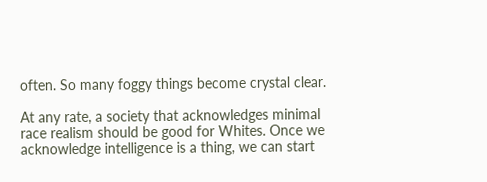often. So many foggy things become crystal clear.

At any rate, a society that acknowledges minimal race realism should be good for Whites. Once we acknowledge intelligence is a thing, we can start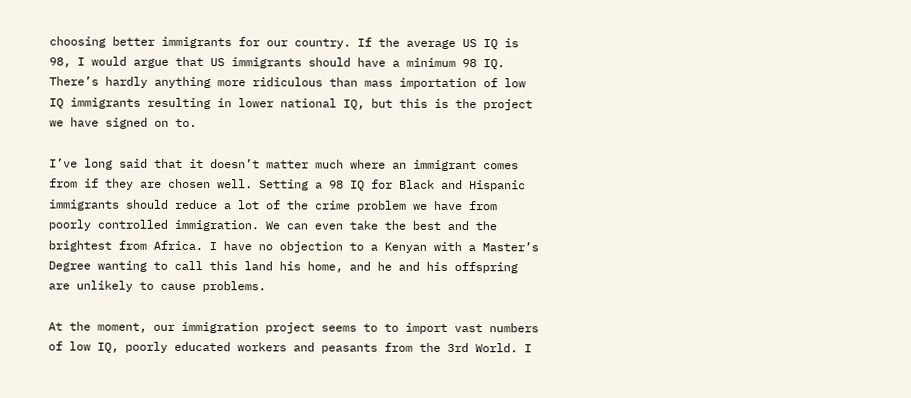choosing better immigrants for our country. If the average US IQ is 98, I would argue that US immigrants should have a minimum 98 IQ. There’s hardly anything more ridiculous than mass importation of low IQ immigrants resulting in lower national IQ, but this is the project we have signed on to.

I’ve long said that it doesn’t matter much where an immigrant comes from if they are chosen well. Setting a 98 IQ for Black and Hispanic immigrants should reduce a lot of the crime problem we have from poorly controlled immigration. We can even take the best and the brightest from Africa. I have no objection to a Kenyan with a Master’s Degree wanting to call this land his home, and he and his offspring are unlikely to cause problems.

At the moment, our immigration project seems to to import vast numbers of low IQ, poorly educated workers and peasants from the 3rd World. I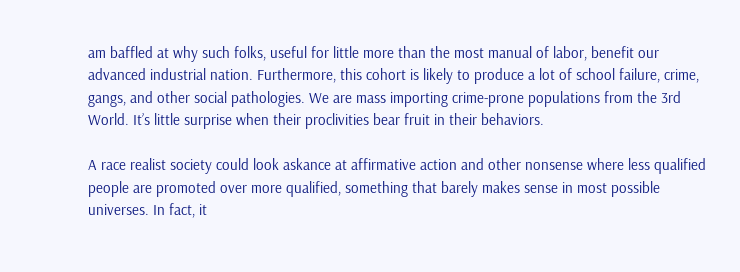am baffled at why such folks, useful for little more than the most manual of labor, benefit our advanced industrial nation. Furthermore, this cohort is likely to produce a lot of school failure, crime, gangs, and other social pathologies. We are mass importing crime-prone populations from the 3rd World. It’s little surprise when their proclivities bear fruit in their behaviors.

A race realist society could look askance at affirmative action and other nonsense where less qualified people are promoted over more qualified, something that barely makes sense in most possible universes. In fact, it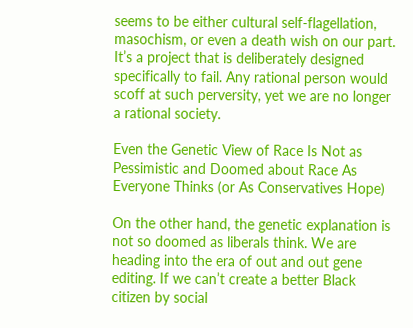seems to be either cultural self-flagellation, masochism, or even a death wish on our part. It’s a project that is deliberately designed specifically to fail. Any rational person would scoff at such perversity, yet we are no longer a rational society.

Even the Genetic View of Race Is Not as Pessimistic and Doomed about Race As Everyone Thinks (or As Conservatives Hope)

On the other hand, the genetic explanation is not so doomed as liberals think. We are heading into the era of out and out gene editing. If we can’t create a better Black citizen by social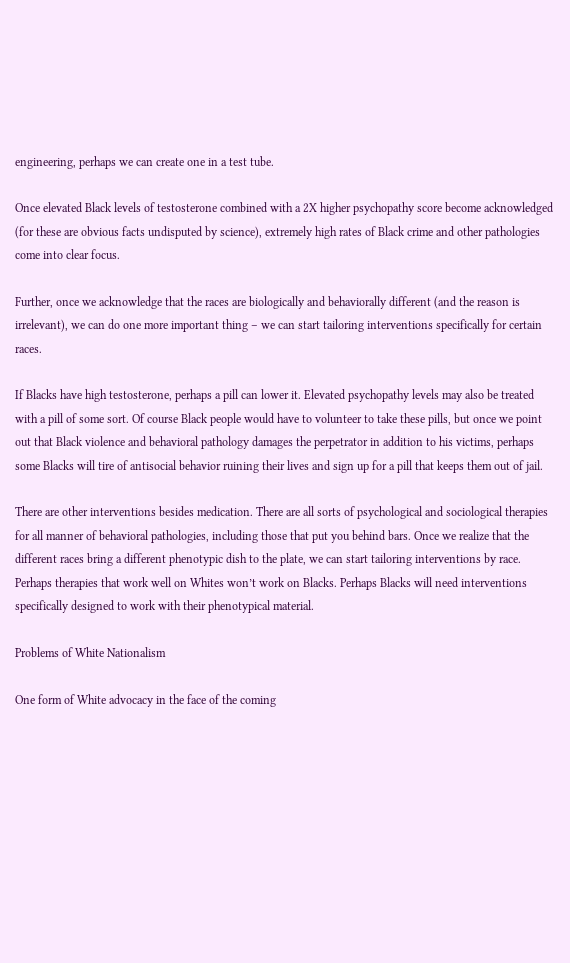engineering, perhaps we can create one in a test tube.

Once elevated Black levels of testosterone combined with a 2X higher psychopathy score become acknowledged (for these are obvious facts undisputed by science), extremely high rates of Black crime and other pathologies come into clear focus.

Further, once we acknowledge that the races are biologically and behaviorally different (and the reason is irrelevant), we can do one more important thing – we can start tailoring interventions specifically for certain races.

If Blacks have high testosterone, perhaps a pill can lower it. Elevated psychopathy levels may also be treated with a pill of some sort. Of course Black people would have to volunteer to take these pills, but once we point out that Black violence and behavioral pathology damages the perpetrator in addition to his victims, perhaps some Blacks will tire of antisocial behavior ruining their lives and sign up for a pill that keeps them out of jail.

There are other interventions besides medication. There are all sorts of psychological and sociological therapies for all manner of behavioral pathologies, including those that put you behind bars. Once we realize that the different races bring a different phenotypic dish to the plate, we can start tailoring interventions by race. Perhaps therapies that work well on Whites won’t work on Blacks. Perhaps Blacks will need interventions specifically designed to work with their phenotypical material.

Problems of White Nationalism

One form of White advocacy in the face of the coming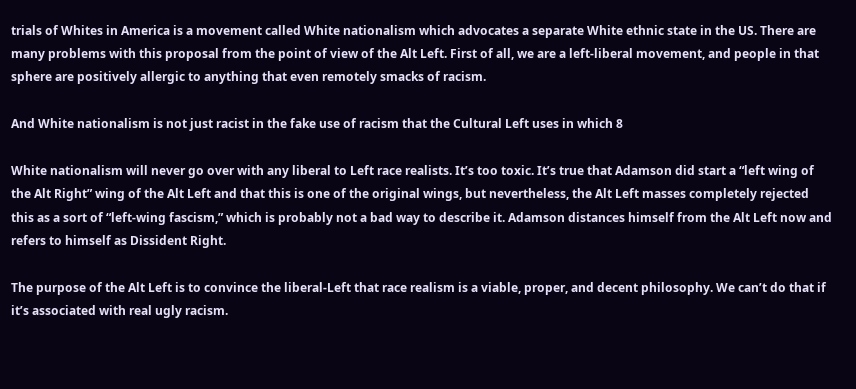trials of Whites in America is a movement called White nationalism which advocates a separate White ethnic state in the US. There are many problems with this proposal from the point of view of the Alt Left. First of all, we are a left-liberal movement, and people in that sphere are positively allergic to anything that even remotely smacks of racism.

And White nationalism is not just racist in the fake use of racism that the Cultural Left uses in which 8

White nationalism will never go over with any liberal to Left race realists. It’s too toxic. It’s true that Adamson did start a “left wing of the Alt Right” wing of the Alt Left and that this is one of the original wings, but nevertheless, the Alt Left masses completely rejected this as a sort of “left-wing fascism,” which is probably not a bad way to describe it. Adamson distances himself from the Alt Left now and refers to himself as Dissident Right.

The purpose of the Alt Left is to convince the liberal-Left that race realism is a viable, proper, and decent philosophy. We can’t do that if it’s associated with real ugly racism.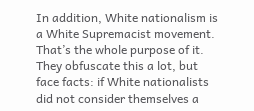In addition, White nationalism is a White Supremacist movement. That’s the whole purpose of it. They obfuscate this a lot, but face facts: if White nationalists did not consider themselves a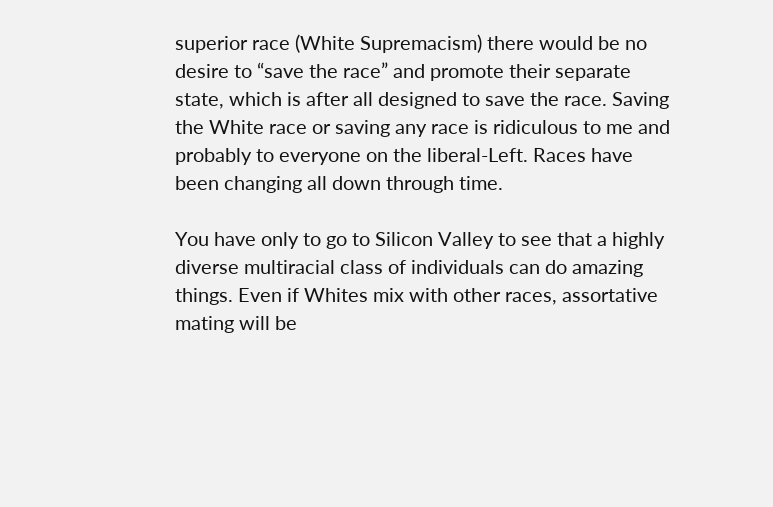superior race (White Supremacism) there would be no desire to “save the race” and promote their separate state, which is after all designed to save the race. Saving the White race or saving any race is ridiculous to me and probably to everyone on the liberal-Left. Races have been changing all down through time.

You have only to go to Silicon Valley to see that a highly diverse multiracial class of individuals can do amazing things. Even if Whites mix with other races, assortative mating will be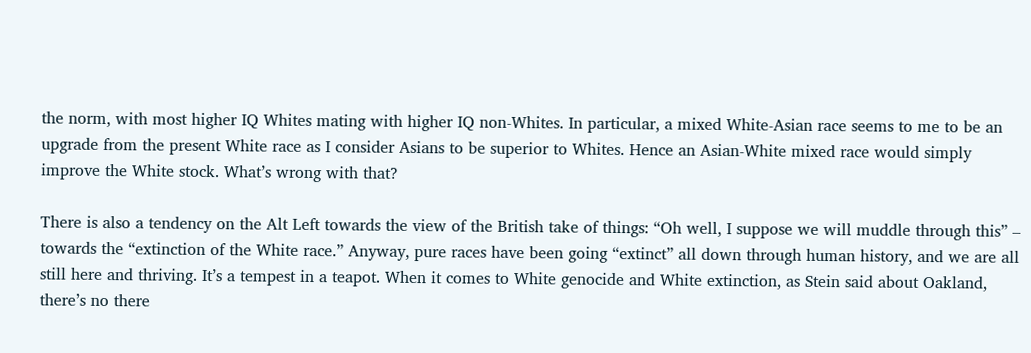the norm, with most higher IQ Whites mating with higher IQ non-Whites. In particular, a mixed White-Asian race seems to me to be an upgrade from the present White race as I consider Asians to be superior to Whites. Hence an Asian-White mixed race would simply improve the White stock. What’s wrong with that?

There is also a tendency on the Alt Left towards the view of the British take of things: “Oh well, I suppose we will muddle through this” – towards the “extinction of the White race.” Anyway, pure races have been going “extinct” all down through human history, and we are all still here and thriving. It’s a tempest in a teapot. When it comes to White genocide and White extinction, as Stein said about Oakland, there’s no there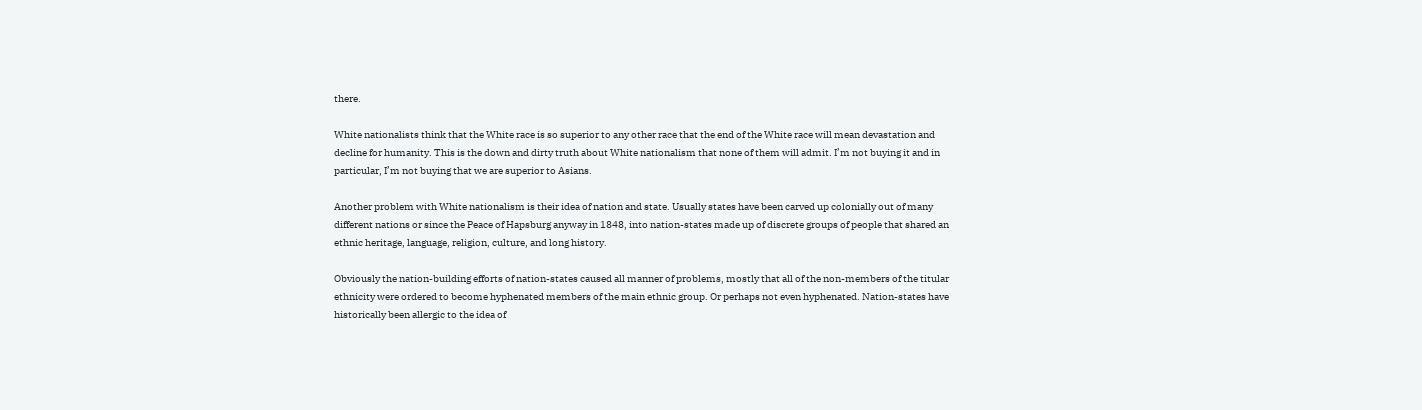there.

White nationalists think that the White race is so superior to any other race that the end of the White race will mean devastation and decline for humanity. This is the down and dirty truth about White nationalism that none of them will admit. I’m not buying it and in particular, I’m not buying that we are superior to Asians.

Another problem with White nationalism is their idea of nation and state. Usually states have been carved up colonially out of many different nations or since the Peace of Hapsburg anyway in 1848, into nation-states made up of discrete groups of people that shared an ethnic heritage, language, religion, culture, and long history.

Obviously the nation-building efforts of nation-states caused all manner of problems, mostly that all of the non-members of the titular ethnicity were ordered to become hyphenated members of the main ethnic group. Or perhaps not even hyphenated. Nation-states have historically been allergic to the idea of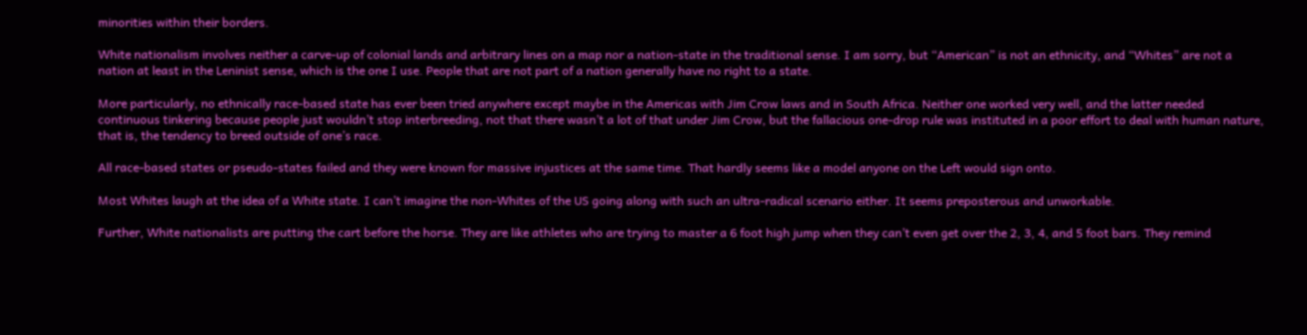minorities within their borders.

White nationalism involves neither a carve-up of colonial lands and arbitrary lines on a map nor a nation-state in the traditional sense. I am sorry, but “American” is not an ethnicity, and “Whites” are not a nation at least in the Leninist sense, which is the one I use. People that are not part of a nation generally have no right to a state.

More particularly, no ethnically race-based state has ever been tried anywhere except maybe in the Americas with Jim Crow laws and in South Africa. Neither one worked very well, and the latter needed continuous tinkering because people just wouldn’t stop interbreeding, not that there wasn’t a lot of that under Jim Crow, but the fallacious one-drop rule was instituted in a poor effort to deal with human nature, that is, the tendency to breed outside of one’s race.

All race-based states or pseudo-states failed and they were known for massive injustices at the same time. That hardly seems like a model anyone on the Left would sign onto.

Most Whites laugh at the idea of a White state. I can’t imagine the non-Whites of the US going along with such an ultra-radical scenario either. It seems preposterous and unworkable.

Further, White nationalists are putting the cart before the horse. They are like athletes who are trying to master a 6 foot high jump when they can’t even get over the 2, 3, 4, and 5 foot bars. They remind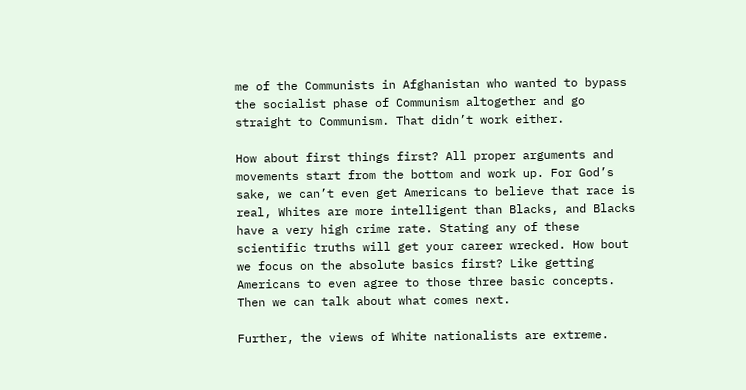me of the Communists in Afghanistan who wanted to bypass the socialist phase of Communism altogether and go straight to Communism. That didn’t work either.

How about first things first? All proper arguments and movements start from the bottom and work up. For God’s sake, we can’t even get Americans to believe that race is real, Whites are more intelligent than Blacks, and Blacks have a very high crime rate. Stating any of these scientific truths will get your career wrecked. How bout we focus on the absolute basics first? Like getting Americans to even agree to those three basic concepts. Then we can talk about what comes next.

Further, the views of White nationalists are extreme.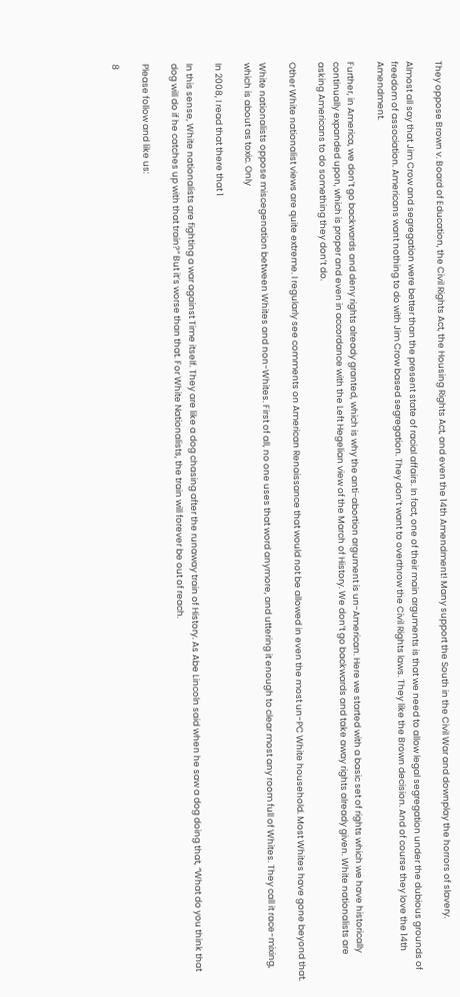They oppose Brown v. Board of Education, the Civil Rights Act, the Housing Rights Act, and even the 14th Amendment! Many support the South in the Civil War and downplay the horrors of slavery.

Almost all say that Jim Crow and segregation were better than the present state of racial affairs. In fact, one of their main arguments is that we need to allow legal segregation under the dubious grounds of freedom of association. Americans want nothing to do with Jim Crow based segregation. They don’t want to overthrow the Civil Rights laws. They like the Brown decision. And of course they love the 14th Amendment.

Further, in America, we don’t go backwards and deny rights already granted, which is why the anti-abortion argument is un-American. Here we started with a basic set of rights which we have historically continually expanded upon, which is proper and even in accordance with the Left Hegelian view of the March of History. We don’t go backwards and take away rights already given. White nationalists are asking Americans to do something they don’t do.

Other White nationalist views are quite extreme. I regularly see comments on American Renaissance that would not be allowed in even the most un-PC White household. Most Whites have gone beyond that.

White nationalists oppose miscegenation between Whites and non-Whites. First of all, no one uses that word anymore, and uttering it enough to clear most any room full of Whites. They call it race-mixing, which is about as toxic. Only

In 2008, I read that there that 1

In this sense, White nationalists are fighting a war against Time itself. They are like a dog chasing after the runaway train of History. As Abe Lincoln said when he saw a dog doing that, “What do you think that dog will do if he catches up with that train?” But it’s worse than that. For White Nationalists, the train will forever be out of reach.

Please follow and like us:

8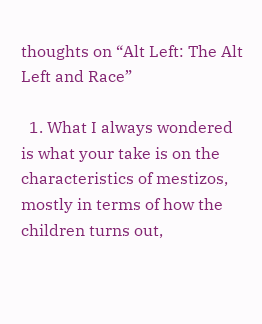thoughts on “Alt Left: The Alt Left and Race”

  1. What I always wondered is what your take is on the characteristics of mestizos, mostly in terms of how the children turns out,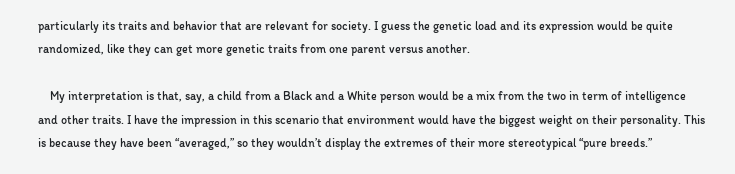particularly its traits and behavior that are relevant for society. I guess the genetic load and its expression would be quite randomized, like they can get more genetic traits from one parent versus another.

    My interpretation is that, say, a child from a Black and a White person would be a mix from the two in term of intelligence and other traits. I have the impression in this scenario that environment would have the biggest weight on their personality. This is because they have been “averaged,” so they wouldn’t display the extremes of their more stereotypical “pure breeds.”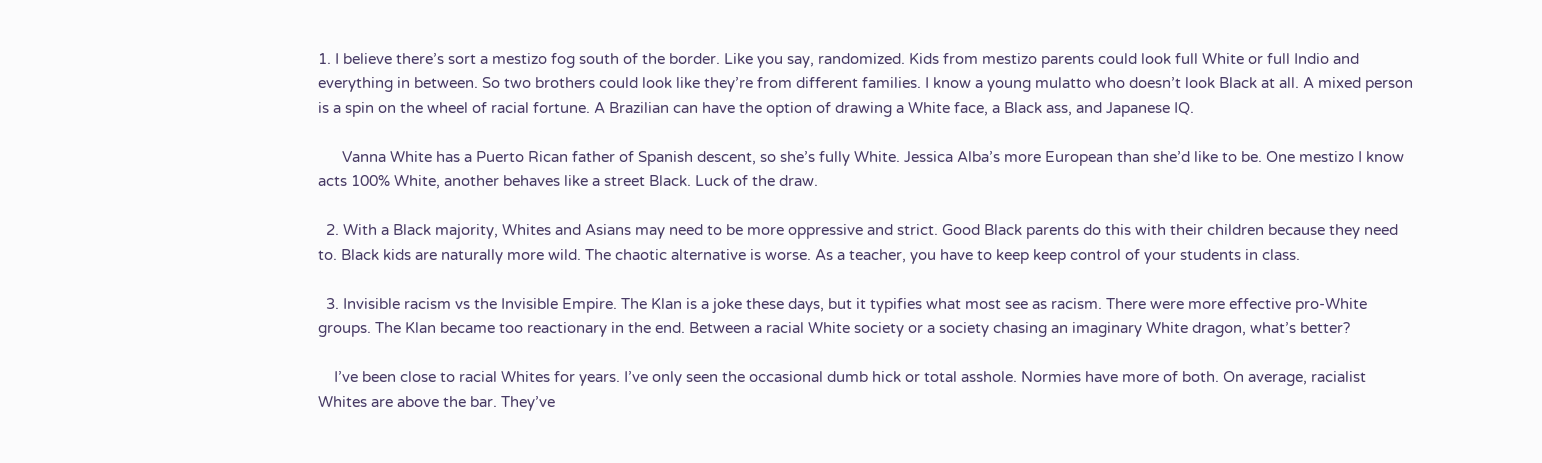1. I believe there’s sort a mestizo fog south of the border. Like you say, randomized. Kids from mestizo parents could look full White or full Indio and everything in between. So two brothers could look like they’re from different families. I know a young mulatto who doesn’t look Black at all. A mixed person is a spin on the wheel of racial fortune. A Brazilian can have the option of drawing a White face, a Black ass, and Japanese IQ.

      Vanna White has a Puerto Rican father of Spanish descent, so she’s fully White. Jessica Alba’s more European than she’d like to be. One mestizo I know acts 100% White, another behaves like a street Black. Luck of the draw.

  2. With a Black majority, Whites and Asians may need to be more oppressive and strict. Good Black parents do this with their children because they need to. Black kids are naturally more wild. The chaotic alternative is worse. As a teacher, you have to keep keep control of your students in class.

  3. Invisible racism vs the Invisible Empire. The Klan is a joke these days, but it typifies what most see as racism. There were more effective pro-White groups. The Klan became too reactionary in the end. Between a racial White society or a society chasing an imaginary White dragon, what’s better?

    I’ve been close to racial Whites for years. I’ve only seen the occasional dumb hick or total asshole. Normies have more of both. On average, racialist Whites are above the bar. They’ve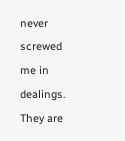never screwed me in dealings. They are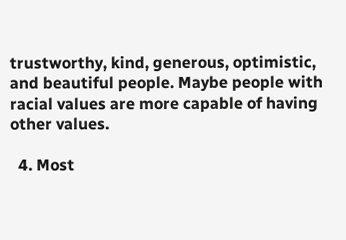trustworthy, kind, generous, optimistic, and beautiful people. Maybe people with racial values are more capable of having other values.

  4. Most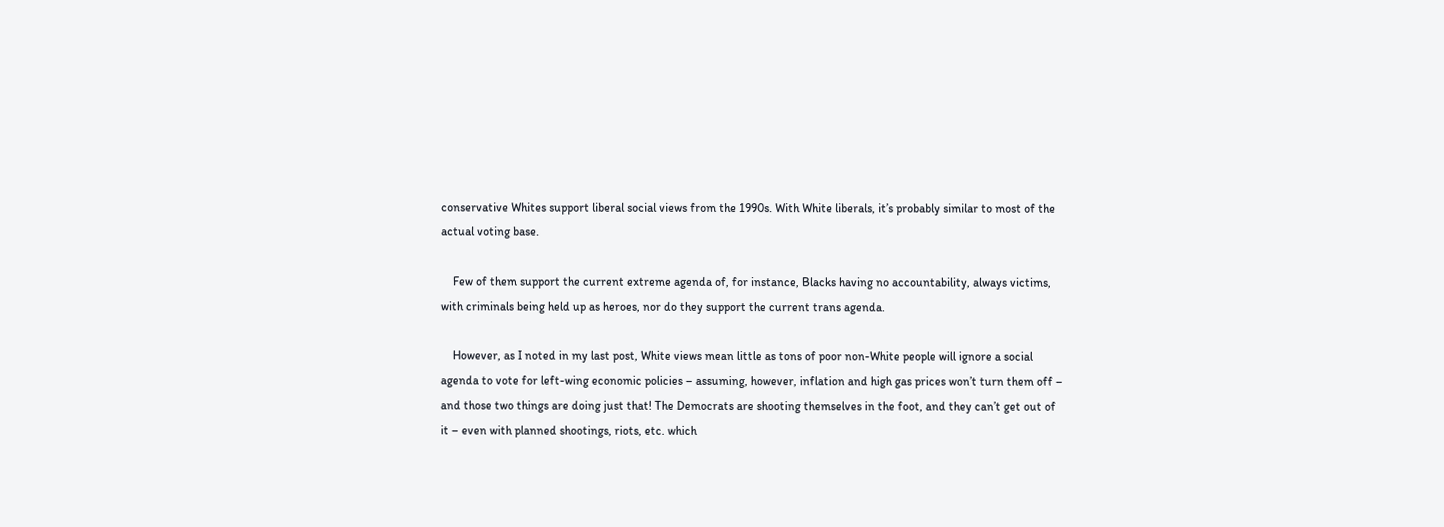conservative Whites support liberal social views from the 1990s. With White liberals, it’s probably similar to most of the actual voting base.

    Few of them support the current extreme agenda of, for instance, Blacks having no accountability, always victims, with criminals being held up as heroes, nor do they support the current trans agenda.

    However, as I noted in my last post, White views mean little as tons of poor non-White people will ignore a social agenda to vote for left-wing economic policies – assuming, however, inflation and high gas prices won’t turn them off – and those two things are doing just that! The Democrats are shooting themselves in the foot, and they can’t get out of it – even with planned shootings, riots, etc. which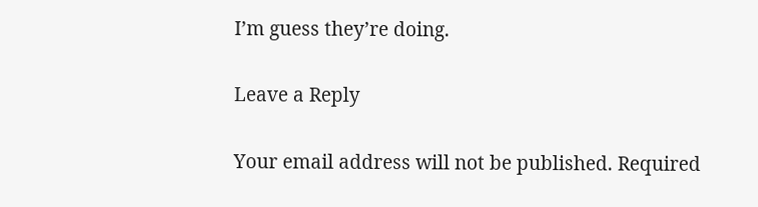I’m guess they’re doing.

Leave a Reply

Your email address will not be published. Required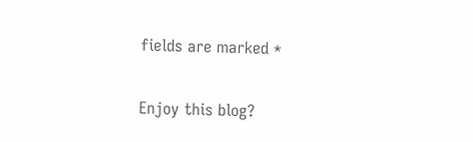fields are marked *


Enjoy this blog?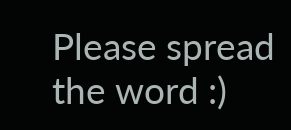Please spread the word :)